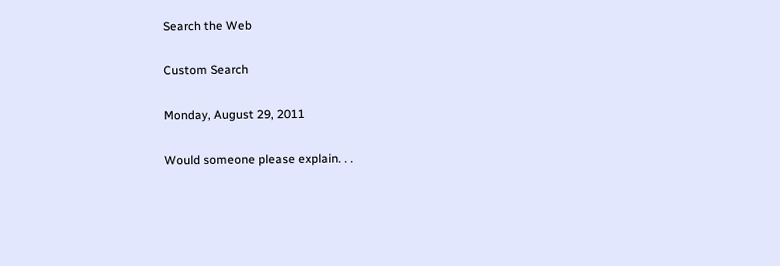Search the Web

Custom Search

Monday, August 29, 2011

Would someone please explain. . .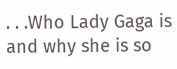. . .Who Lady Gaga is and why she is so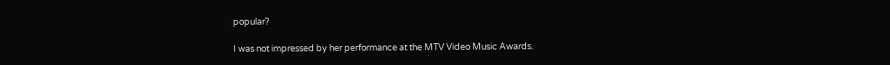popular?

I was not impressed by her performance at the MTV Video Music Awards.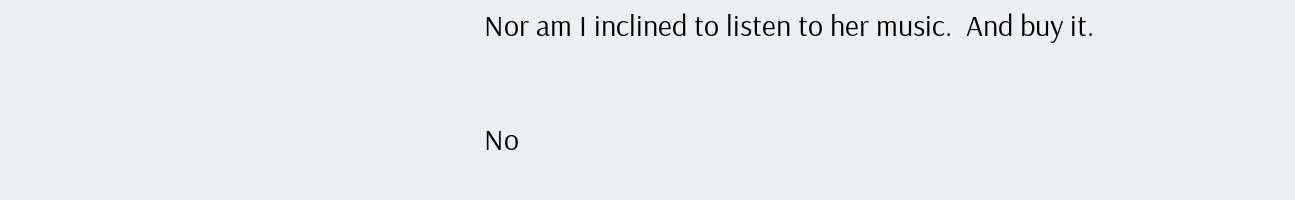Nor am I inclined to listen to her music.  And buy it.

No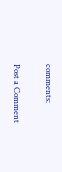comments:

Post a Comment